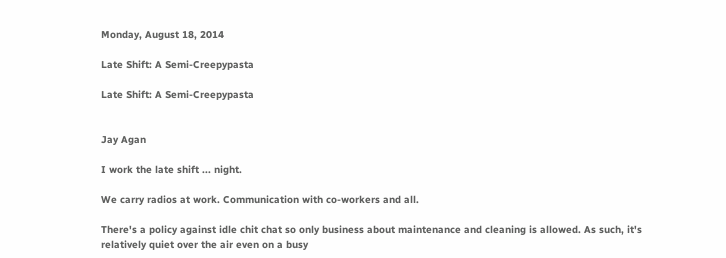Monday, August 18, 2014

Late Shift: A Semi-Creepypasta

Late Shift: A Semi-Creepypasta


Jay Agan

I work the late shift ... night.

We carry radios at work. Communication with co-workers and all.

There's a policy against idle chit chat so only business about maintenance and cleaning is allowed. As such, it's relatively quiet over the air even on a busy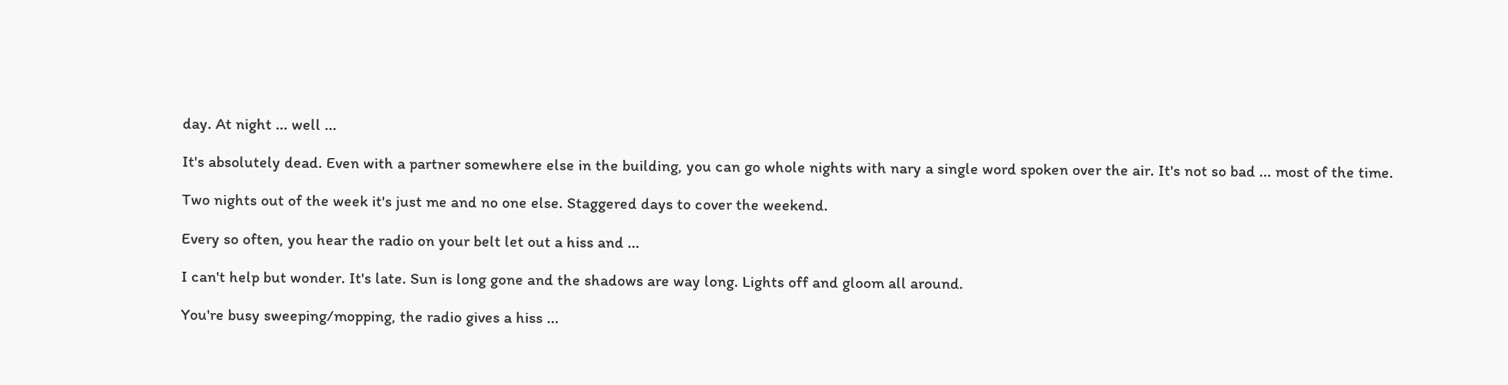day. At night ... well ...

It's absolutely dead. Even with a partner somewhere else in the building, you can go whole nights with nary a single word spoken over the air. It's not so bad ... most of the time.

Two nights out of the week it's just me and no one else. Staggered days to cover the weekend.

Every so often, you hear the radio on your belt let out a hiss and ...

I can't help but wonder. It's late. Sun is long gone and the shadows are way long. Lights off and gloom all around.

You're busy sweeping/mopping, the radio gives a hiss ...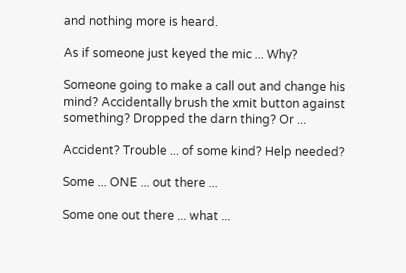and nothing more is heard.

As if someone just keyed the mic ... Why?

Someone going to make a call out and change his mind? Accidentally brush the xmit button against something? Dropped the darn thing? Or ...

Accident? Trouble ... of some kind? Help needed?

Some ... ONE ... out there ...

Some one out there ... what ...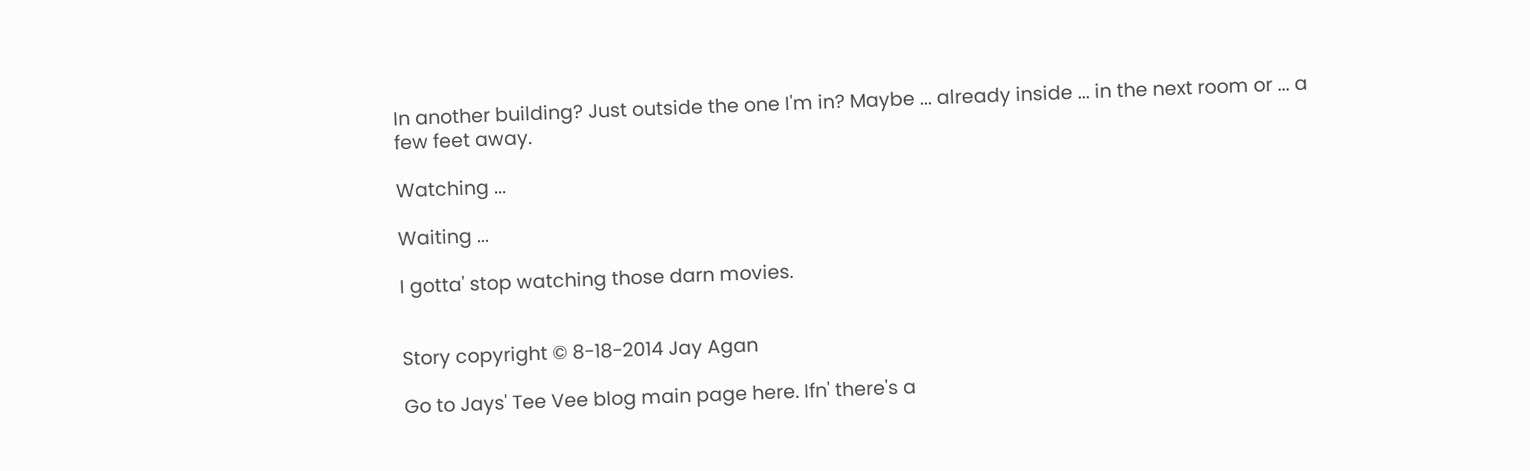In another building? Just outside the one I'm in? Maybe ... already inside ... in the next room or ... a few feet away.

Watching ...

Waiting ...

I gotta' stop watching those darn movies.


Story copyright © 8-18-2014 Jay Agan

Go to Jays' Tee Vee blog main page here. Ifn' there's a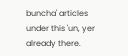buncha' articles under this 'un, yer already there.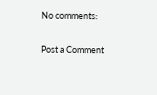No comments:

Post a Comment